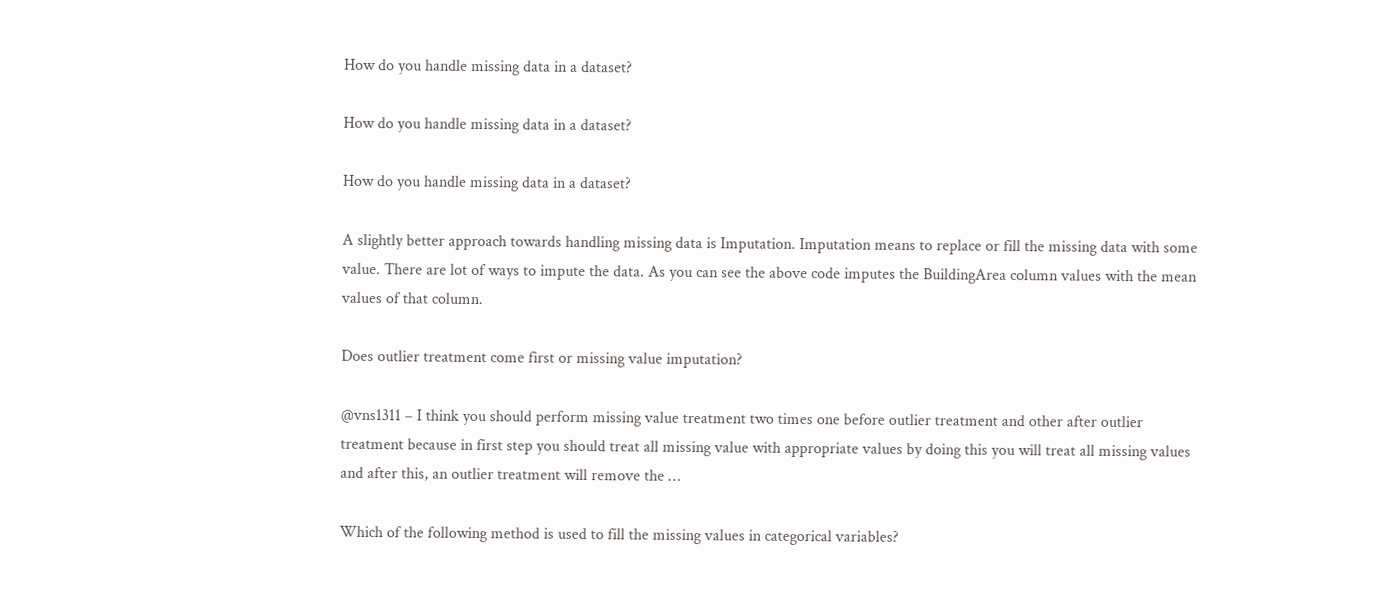How do you handle missing data in a dataset?

How do you handle missing data in a dataset?

How do you handle missing data in a dataset?

A slightly better approach towards handling missing data is Imputation. Imputation means to replace or fill the missing data with some value. There are lot of ways to impute the data. As you can see the above code imputes the BuildingArea column values with the mean values of that column.

Does outlier treatment come first or missing value imputation?

@vns1311 – I think you should perform missing value treatment two times one before outlier treatment and other after outlier treatment because in first step you should treat all missing value with appropriate values by doing this you will treat all missing values and after this, an outlier treatment will remove the …

Which of the following method is used to fill the missing values in categorical variables?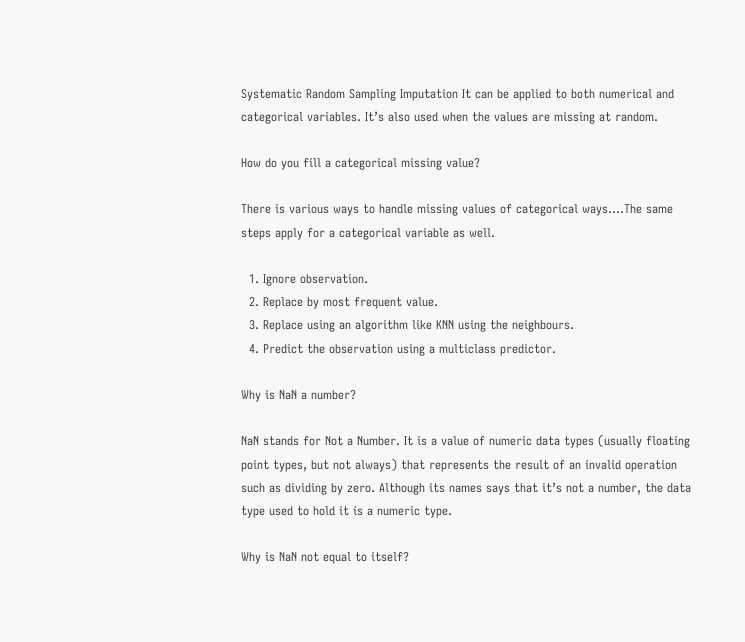Systematic Random Sampling Imputation It can be applied to both numerical and categorical variables. It’s also used when the values are missing at random.

How do you fill a categorical missing value?

There is various ways to handle missing values of categorical ways….The same steps apply for a categorical variable as well.

  1. Ignore observation.
  2. Replace by most frequent value.
  3. Replace using an algorithm like KNN using the neighbours.
  4. Predict the observation using a multiclass predictor.

Why is NaN a number?

NaN stands for Not a Number. It is a value of numeric data types (usually floating point types, but not always) that represents the result of an invalid operation such as dividing by zero. Although its names says that it’s not a number, the data type used to hold it is a numeric type.

Why is NaN not equal to itself?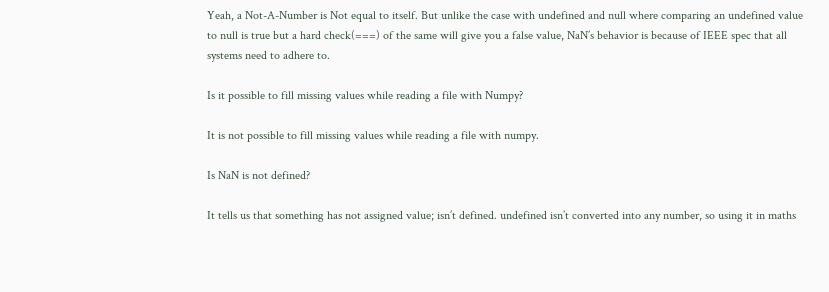Yeah, a Not-A-Number is Not equal to itself. But unlike the case with undefined and null where comparing an undefined value to null is true but a hard check(===) of the same will give you a false value, NaN’s behavior is because of IEEE spec that all systems need to adhere to.

Is it possible to fill missing values while reading a file with Numpy?

It is not possible to fill missing values while reading a file with numpy.

Is NaN is not defined?

It tells us that something has not assigned value; isn’t defined. undefined isn’t converted into any number, so using it in maths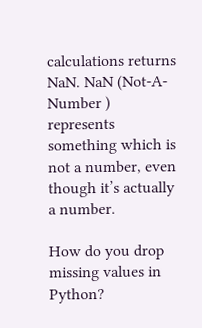calculations returns NaN. NaN (Not-A-Number ) represents something which is not a number, even though it’s actually a number.

How do you drop missing values in Python?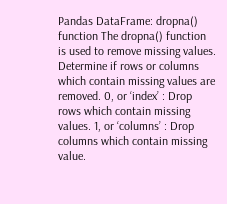Pandas DataFrame: dropna() function The dropna() function is used to remove missing values. Determine if rows or columns which contain missing values are removed. 0, or ‘index’ : Drop rows which contain missing values. 1, or ‘columns’ : Drop columns which contain missing value.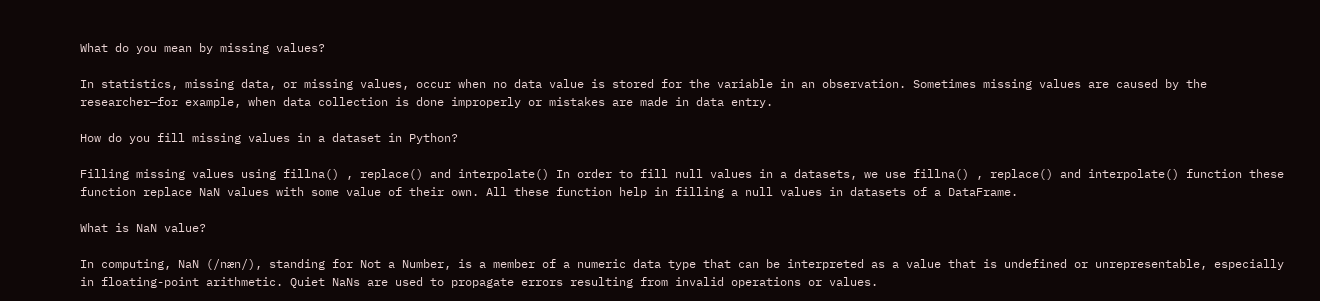What do you mean by missing values?

In statistics, missing data, or missing values, occur when no data value is stored for the variable in an observation. Sometimes missing values are caused by the researcher—for example, when data collection is done improperly or mistakes are made in data entry.

How do you fill missing values in a dataset in Python?

Filling missing values using fillna() , replace() and interpolate() In order to fill null values in a datasets, we use fillna() , replace() and interpolate() function these function replace NaN values with some value of their own. All these function help in filling a null values in datasets of a DataFrame.

What is NaN value?

In computing, NaN (/næn/), standing for Not a Number, is a member of a numeric data type that can be interpreted as a value that is undefined or unrepresentable, especially in floating-point arithmetic. Quiet NaNs are used to propagate errors resulting from invalid operations or values.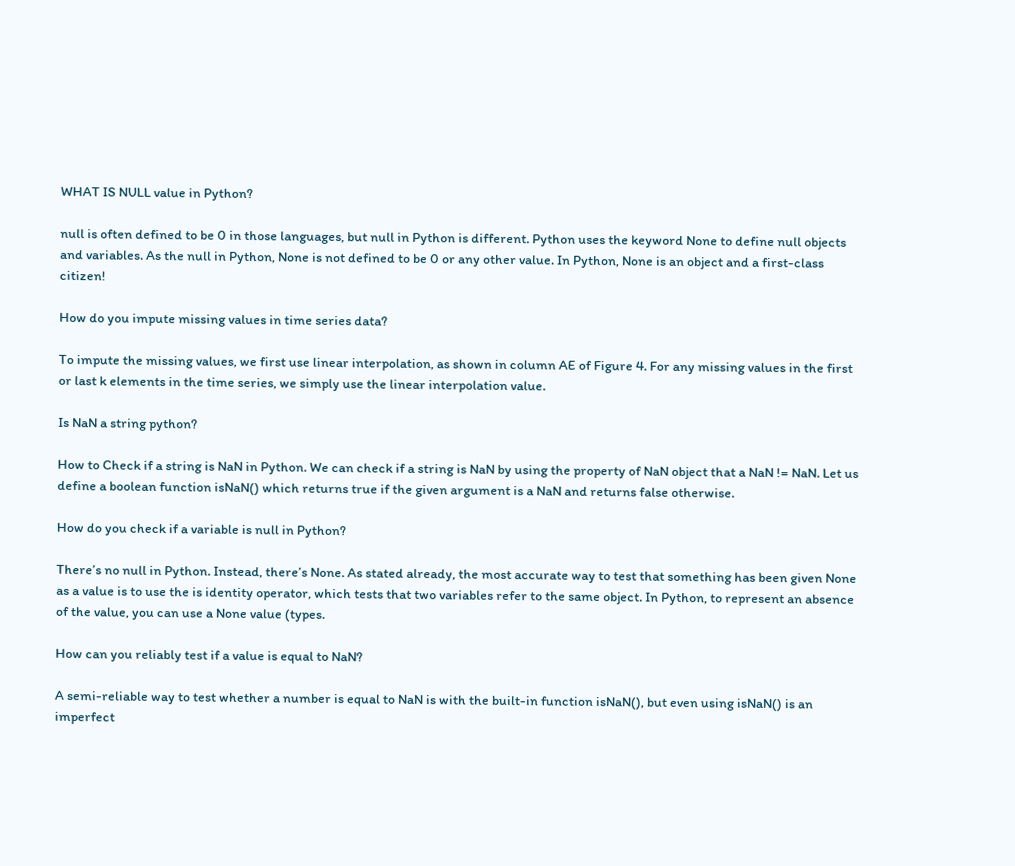WHAT IS NULL value in Python?

null is often defined to be 0 in those languages, but null in Python is different. Python uses the keyword None to define null objects and variables. As the null in Python, None is not defined to be 0 or any other value. In Python, None is an object and a first-class citizen!

How do you impute missing values in time series data?

To impute the missing values, we first use linear interpolation, as shown in column AE of Figure 4. For any missing values in the first or last k elements in the time series, we simply use the linear interpolation value.

Is NaN a string python?

How to Check if a string is NaN in Python. We can check if a string is NaN by using the property of NaN object that a NaN != NaN. Let us define a boolean function isNaN() which returns true if the given argument is a NaN and returns false otherwise.

How do you check if a variable is null in Python?

There’s no null in Python. Instead, there’s None. As stated already, the most accurate way to test that something has been given None as a value is to use the is identity operator, which tests that two variables refer to the same object. In Python, to represent an absence of the value, you can use a None value (types.

How can you reliably test if a value is equal to NaN?

A semi-reliable way to test whether a number is equal to NaN is with the built-in function isNaN(), but even using isNaN() is an imperfect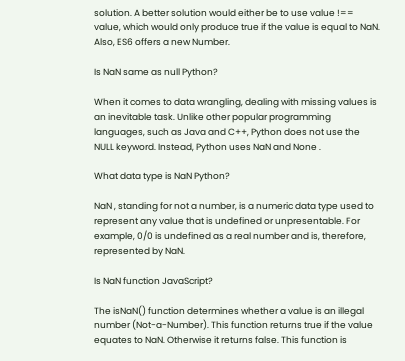solution. A better solution would either be to use value !== value, which would only produce true if the value is equal to NaN. Also, ES6 offers a new Number.

Is NaN same as null Python?

When it comes to data wrangling, dealing with missing values is an inevitable task. Unlike other popular programming languages, such as Java and C++, Python does not use the NULL keyword. Instead, Python uses NaN and None .

What data type is NaN Python?

NaN , standing for not a number, is a numeric data type used to represent any value that is undefined or unpresentable. For example, 0/0 is undefined as a real number and is, therefore, represented by NaN.

Is NaN function JavaScript?

The isNaN() function determines whether a value is an illegal number (Not-a-Number). This function returns true if the value equates to NaN. Otherwise it returns false. This function is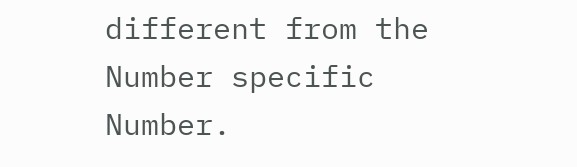different from the Number specific Number.